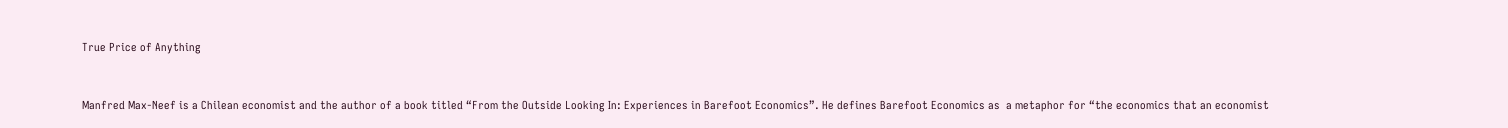True Price of Anything


Manfred Max-Neef is a Chilean economist and the author of a book titled “From the Outside Looking In: Experiences in Barefoot Economics”. He defines Barefoot Economics as  a metaphor for “the economics that an economist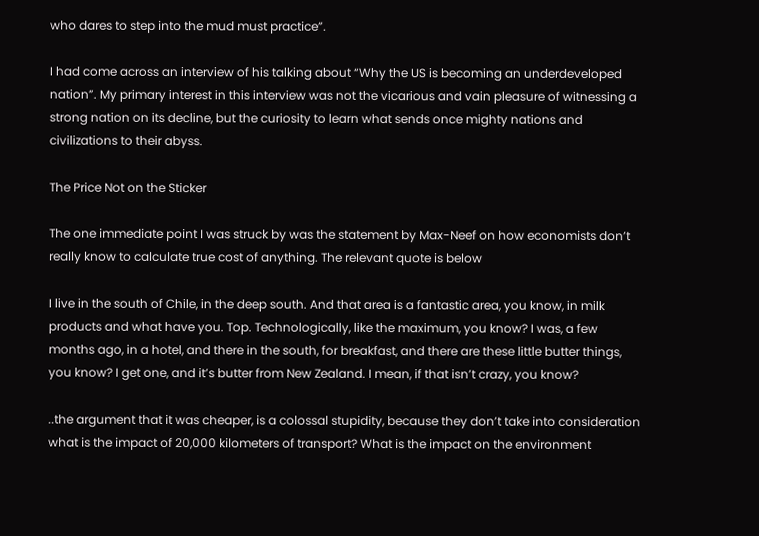who dares to step into the mud must practice”.

I had come across an interview of his talking about “Why the US is becoming an underdeveloped nation”. My primary interest in this interview was not the vicarious and vain pleasure of witnessing a strong nation on its decline, but the curiosity to learn what sends once mighty nations and civilizations to their abyss.

The Price Not on the Sticker

The one immediate point I was struck by was the statement by Max-Neef on how economists don’t really know to calculate true cost of anything. The relevant quote is below

I live in the south of Chile, in the deep south. And that area is a fantastic area, you know, in milk products and what have you. Top. Technologically, like the maximum, you know? I was, a few months ago, in a hotel, and there in the south, for breakfast, and there are these little butter things, you know? I get one, and it’s butter from New Zealand. I mean, if that isn’t crazy, you know?

..the argument that it was cheaper, is a colossal stupidity, because they don’t take into consideration what is the impact of 20,000 kilometers of transport? What is the impact on the environment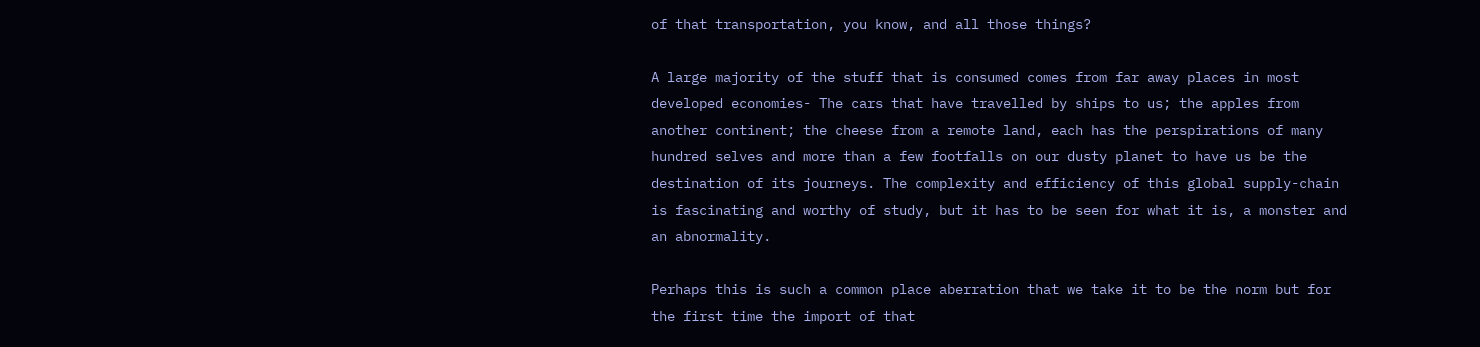of that transportation, you know, and all those things?

A large majority of the stuff that is consumed comes from far away places in most developed economies- The cars that have travelled by ships to us; the apples from another continent; the cheese from a remote land, each has the perspirations of many hundred selves and more than a few footfalls on our dusty planet to have us be the destination of its journeys. The complexity and efficiency of this global supply-chain is fascinating and worthy of study, but it has to be seen for what it is, a monster and an abnormality.

Perhaps this is such a common place aberration that we take it to be the norm but for the first time the import of that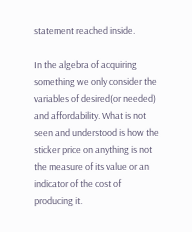statement reached inside.

In the algebra of acquiring something we only consider the variables of desired(or needed) and affordability. What is not seen and understood is how the sticker price on anything is not the measure of its value or an indicator of the cost of producing it.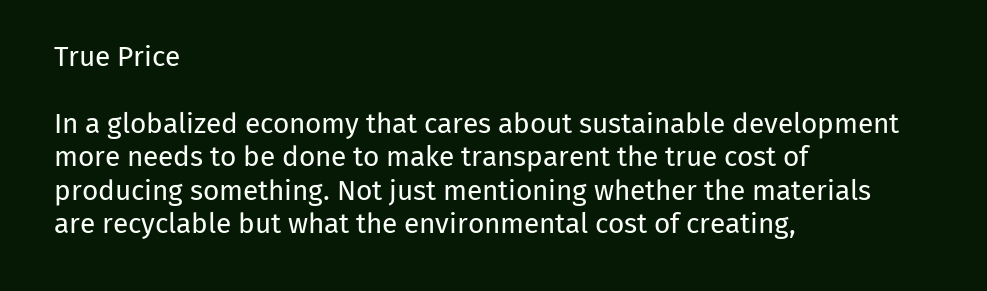True Price

In a globalized economy that cares about sustainable development more needs to be done to make transparent the true cost of producing something. Not just mentioning whether the materials are recyclable but what the environmental cost of creating,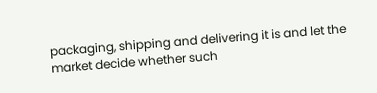packaging, shipping and delivering it is and let the market decide whether such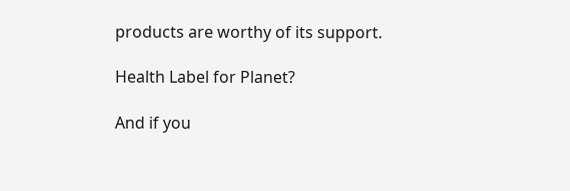products are worthy of its support.

Health Label for Planet?

And if you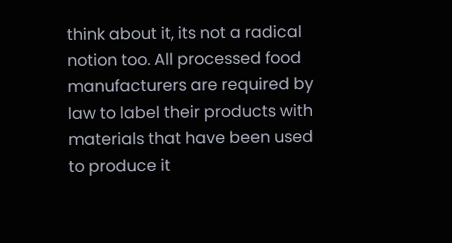think about it, its not a radical notion too. All processed food manufacturers are required by law to label their products with materials that have been used to produce it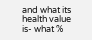and what its health value is- what %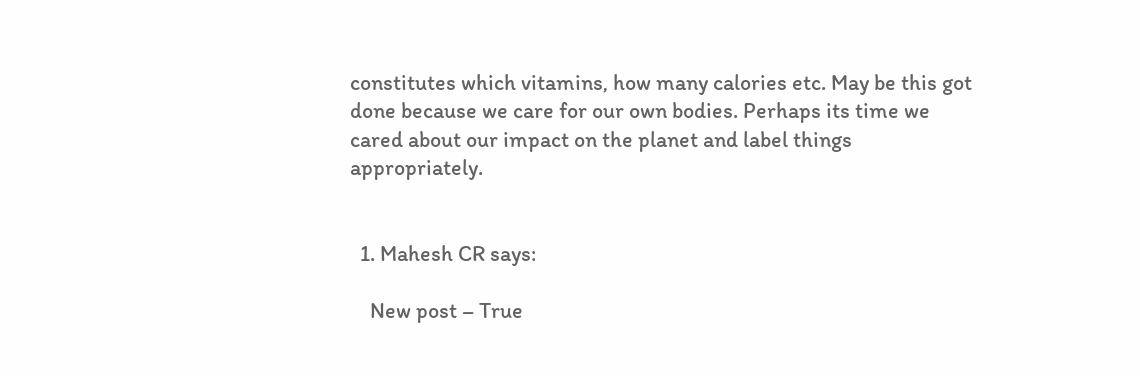constitutes which vitamins, how many calories etc. May be this got done because we care for our own bodies. Perhaps its time we cared about our impact on the planet and label things appropriately.


  1. Mahesh CR says:

    New post – True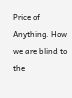Price of Anything. How we are blind to the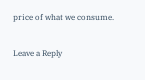price of what we consume.

Leave a Reply